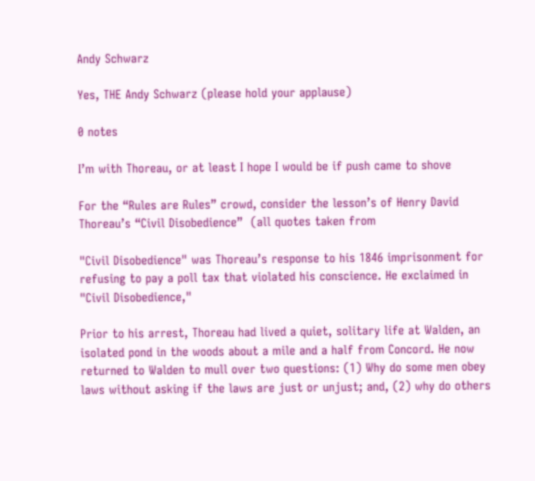Andy Schwarz

Yes, THE Andy Schwarz (please hold your applause)

0 notes

I’m with Thoreau, or at least I hope I would be if push came to shove

For the “Rules are Rules” crowd, consider the lesson’s of Henry David Thoreau’s “Civil Disobedience”  (all quotes taken from

"Civil Disobedience" was Thoreau’s response to his 1846 imprisonment for refusing to pay a poll tax that violated his conscience. He exclaimed in "Civil Disobedience,"

Prior to his arrest, Thoreau had lived a quiet, solitary life at Walden, an isolated pond in the woods about a mile and a half from Concord. He now returned to Walden to mull over two questions: (1) Why do some men obey laws without asking if the laws are just or unjust; and, (2) why do others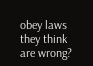obey laws they think are wrong?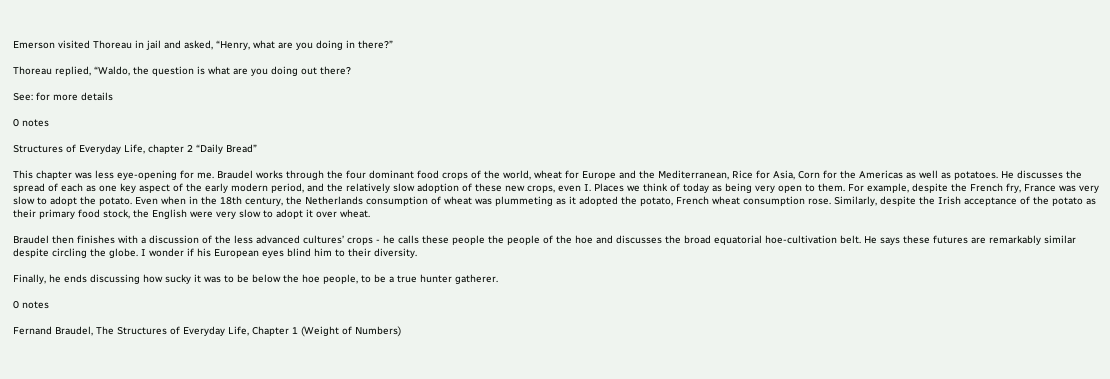Emerson visited Thoreau in jail and asked, “Henry, what are you doing in there?”

Thoreau replied, “Waldo, the question is what are you doing out there?

See: for more details

0 notes

Structures of Everyday Life, chapter 2 “Daily Bread”

This chapter was less eye-opening for me. Braudel works through the four dominant food crops of the world, wheat for Europe and the Mediterranean, Rice for Asia, Corn for the Americas as well as potatoes. He discusses the spread of each as one key aspect of the early modern period, and the relatively slow adoption of these new crops, even I. Places we think of today as being very open to them. For example, despite the French fry, France was very slow to adopt the potato. Even when in the 18th century, the Netherlands consumption of wheat was plummeting as it adopted the potato, French wheat consumption rose. Similarly, despite the Irish acceptance of the potato as their primary food stock, the English were very slow to adopt it over wheat.

Braudel then finishes with a discussion of the less advanced cultures’ crops - he calls these people the people of the hoe and discusses the broad equatorial hoe-cultivation belt. He says these futures are remarkably similar despite circling the globe. I wonder if his European eyes blind him to their diversity.

Finally, he ends discussing how sucky it was to be below the hoe people, to be a true hunter gatherer.

0 notes

Fernand Braudel, The Structures of Everyday Life, Chapter 1 (Weight of Numbers)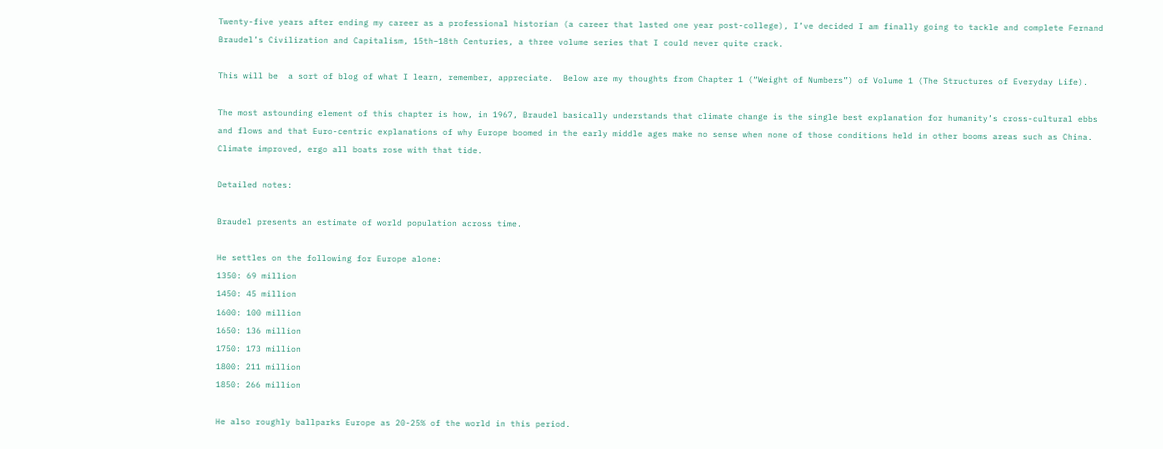Twenty-five years after ending my career as a professional historian (a career that lasted one year post-college), I’ve decided I am finally going to tackle and complete Fernand Braudel’s Civilization and Capitalism, 15th–18th Centuries, a three volume series that I could never quite crack.

This will be  a sort of blog of what I learn, remember, appreciate.  Below are my thoughts from Chapter 1 (“Weight of Numbers”) of Volume 1 (The Structures of Everyday Life).

The most astounding element of this chapter is how, in 1967, Braudel basically understands that climate change is the single best explanation for humanity’s cross-cultural ebbs and flows and that Euro-centric explanations of why Europe boomed in the early middle ages make no sense when none of those conditions held in other booms areas such as China.  Climate improved, ergo all boats rose with that tide.

Detailed notes:

Braudel presents an estimate of world population across time.

He settles on the following for Europe alone:
1350: 69 million
1450: 45 million
1600: 100 million
1650: 136 million
1750: 173 million
1800: 211 million
1850: 266 million

He also roughly ballparks Europe as 20-25% of the world in this period.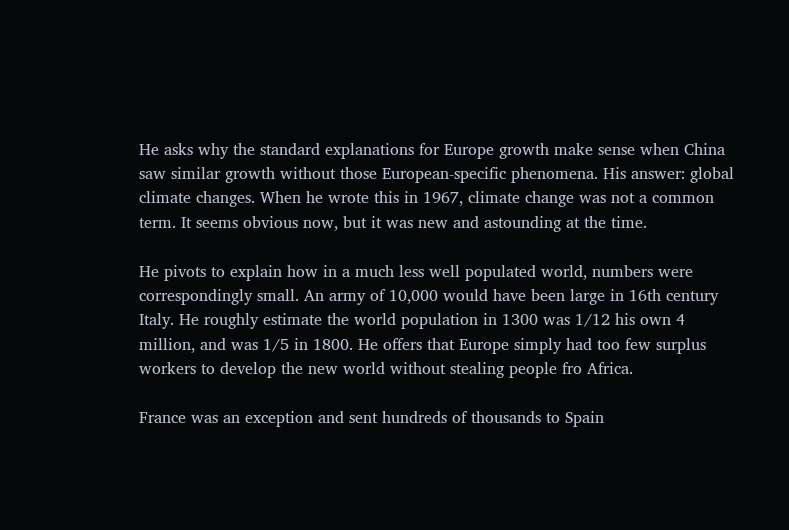He asks why the standard explanations for Europe growth make sense when China saw similar growth without those European-specific phenomena. His answer: global climate changes. When he wrote this in 1967, climate change was not a common term. It seems obvious now, but it was new and astounding at the time.

He pivots to explain how in a much less well populated world, numbers were correspondingly small. An army of 10,000 would have been large in 16th century Italy. He roughly estimate the world population in 1300 was 1/12 his own 4 million, and was 1/5 in 1800. He offers that Europe simply had too few surplus workers to develop the new world without stealing people fro Africa.

France was an exception and sent hundreds of thousands to Spain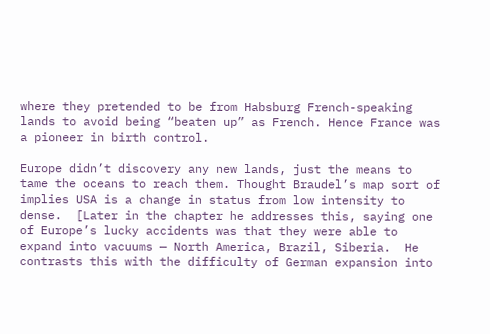where they pretended to be from Habsburg French-speaking lands to avoid being “beaten up” as French. Hence France was a pioneer in birth control.

Europe didn’t discovery any new lands, just the means to tame the oceans to reach them. Thought Braudel’s map sort of implies USA is a change in status from low intensity to dense.  [Later in the chapter he addresses this, saying one of Europe’s lucky accidents was that they were able to expand into vacuums — North America, Brazil, Siberia.  He contrasts this with the difficulty of German expansion into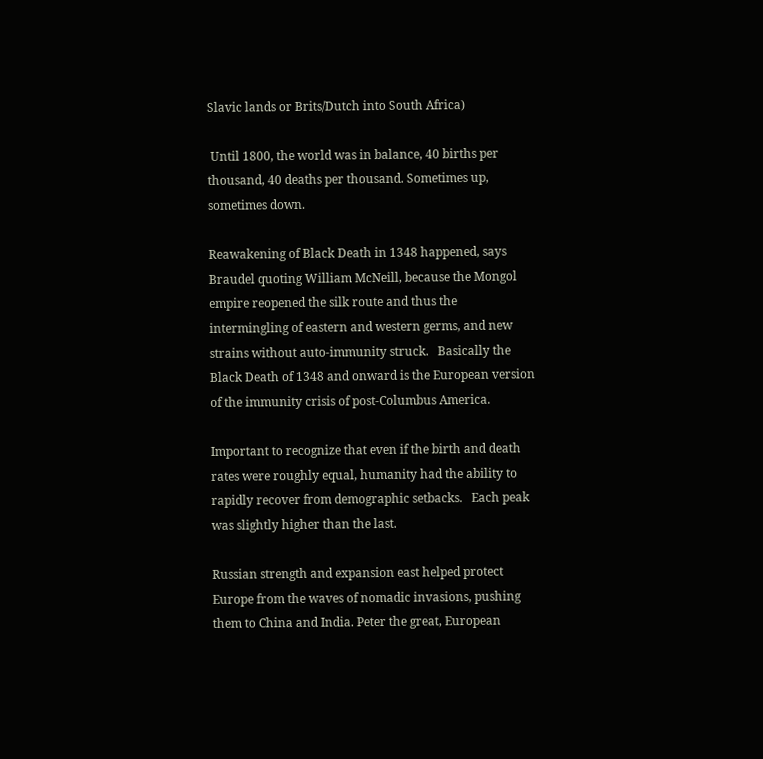Slavic lands or Brits/Dutch into South Africa)

 Until 1800, the world was in balance, 40 births per thousand, 40 deaths per thousand. Sometimes up, sometimes down.

Reawakening of Black Death in 1348 happened, says Braudel quoting William McNeill, because the Mongol empire reopened the silk route and thus the intermingling of eastern and western germs, and new strains without auto-immunity struck.   Basically the Black Death of 1348 and onward is the European version of the immunity crisis of post-Columbus America.

Important to recognize that even if the birth and death rates were roughly equal, humanity had the ability to rapidly recover from demographic setbacks.   Each peak was slightly higher than the last.

Russian strength and expansion east helped protect Europe from the waves of nomadic invasions, pushing them to China and India. Peter the great, European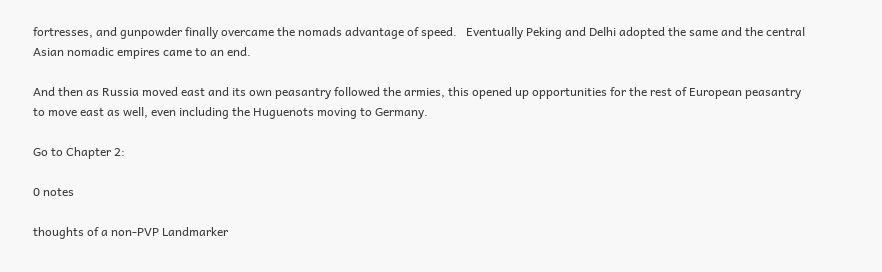fortresses, and gunpowder finally overcame the nomads advantage of speed.   Eventually Peking and Delhi adopted the same and the central Asian nomadic empires came to an end.

And then as Russia moved east and its own peasantry followed the armies, this opened up opportunities for the rest of European peasantry to move east as well, even including the Huguenots moving to Germany.

Go to Chapter 2:

0 notes

thoughts of a non-PVP Landmarker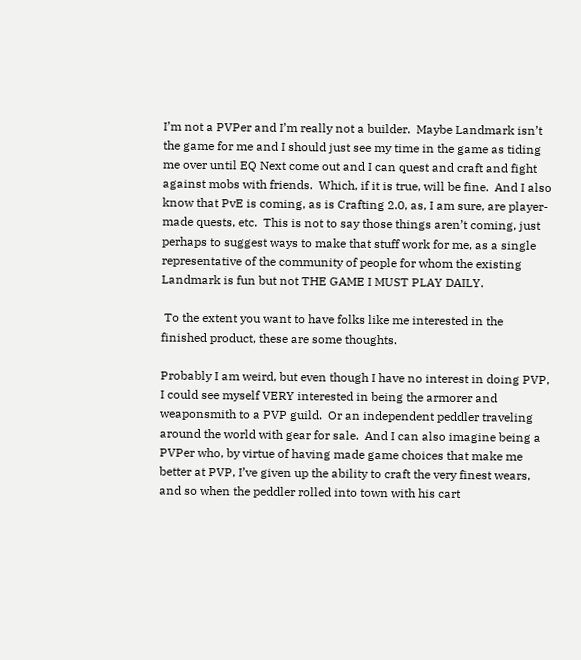I’m not a PVPer and I’m really not a builder.  Maybe Landmark isn’t the game for me and I should just see my time in the game as tiding me over until EQ Next come out and I can quest and craft and fight against mobs with friends.  Which, if it is true, will be fine.  And I also know that PvE is coming, as is Crafting 2.0, as, I am sure, are player-made quests, etc.  This is not to say those things aren’t coming, just perhaps to suggest ways to make that stuff work for me, as a single representative of the community of people for whom the existing Landmark is fun but not THE GAME I MUST PLAY DAILY.

 To the extent you want to have folks like me interested in the finished product, these are some thoughts.

Probably I am weird, but even though I have no interest in doing PVP, I could see myself VERY interested in being the armorer and weaponsmith to a PVP guild.  Or an independent peddler traveling around the world with gear for sale.  And I can also imagine being a PVPer who, by virtue of having made game choices that make me better at PVP, I’ve given up the ability to craft the very finest wears, and so when the peddler rolled into town with his cart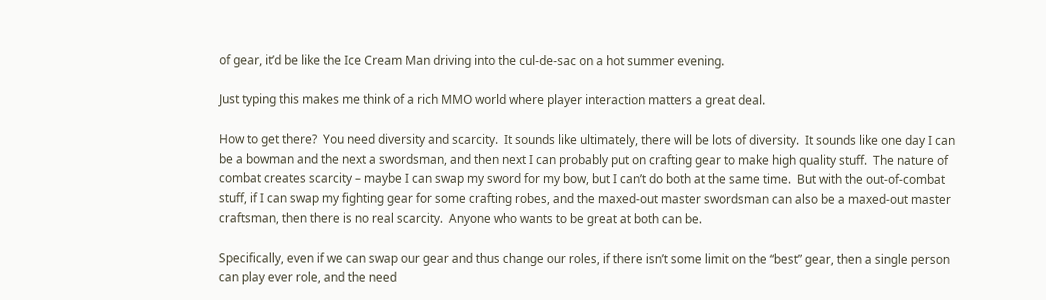of gear, it’d be like the Ice Cream Man driving into the cul-de-sac on a hot summer evening.

Just typing this makes me think of a rich MMO world where player interaction matters a great deal.

How to get there?  You need diversity and scarcity.  It sounds like ultimately, there will be lots of diversity.  It sounds like one day I can be a bowman and the next a swordsman, and then next I can probably put on crafting gear to make high quality stuff.  The nature of combat creates scarcity – maybe I can swap my sword for my bow, but I can’t do both at the same time.  But with the out-of-combat stuff, if I can swap my fighting gear for some crafting robes, and the maxed-out master swordsman can also be a maxed-out master craftsman, then there is no real scarcity.  Anyone who wants to be great at both can be.

Specifically, even if we can swap our gear and thus change our roles, if there isn’t some limit on the “best” gear, then a single person can play ever role, and the need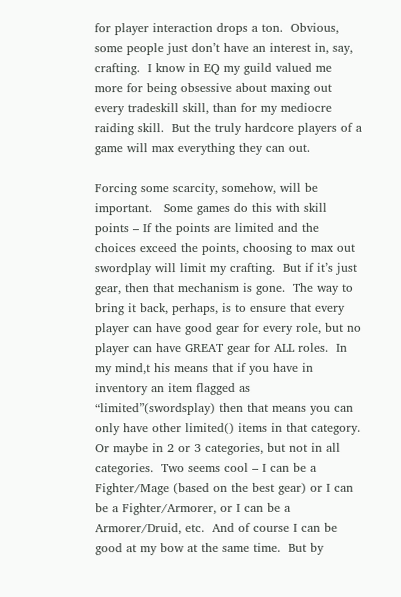for player interaction drops a ton.  Obvious, some people just don’t have an interest in, say, crafting.  I know in EQ my guild valued me more for being obsessive about maxing out every tradeskill skill, than for my mediocre raiding skill.  But the truly hardcore players of a game will max everything they can out.

Forcing some scarcity, somehow, will be important.   Some games do this with skill points – If the points are limited and the choices exceed the points, choosing to max out swordplay will limit my crafting.  But if it’s just gear, then that mechanism is gone.  The way to bring it back, perhaps, is to ensure that every player can have good gear for every role, but no player can have GREAT gear for ALL roles.  In my mind,t his means that if you have in inventory an item flagged as “limited”(swordsplay) then that means you can only have other limited() items in that category.  Or maybe in 2 or 3 categories, but not in all categories.  Two seems cool – I can be a Fighter/Mage (based on the best gear) or I can be a Fighter/Armorer, or I can be a Armorer/Druid, etc.  And of course I can be good at my bow at the same time.  But by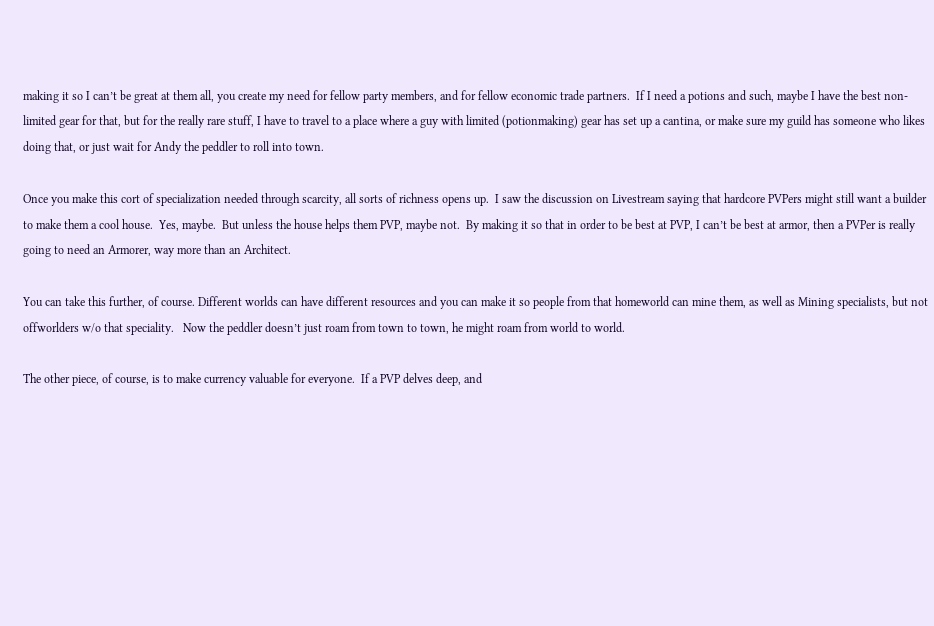making it so I can’t be great at them all, you create my need for fellow party members, and for fellow economic trade partners.  If I need a potions and such, maybe I have the best non-limited gear for that, but for the really rare stuff, I have to travel to a place where a guy with limited (potionmaking) gear has set up a cantina, or make sure my guild has someone who likes doing that, or just wait for Andy the peddler to roll into town.

Once you make this cort of specialization needed through scarcity, all sorts of richness opens up.  I saw the discussion on Livestream saying that hardcore PVPers might still want a builder to make them a cool house.  Yes, maybe.  But unless the house helps them PVP, maybe not.  By making it so that in order to be best at PVP, I can’t be best at armor, then a PVPer is really going to need an Armorer, way more than an Architect.

You can take this further, of course. Different worlds can have different resources and you can make it so people from that homeworld can mine them, as well as Mining specialists, but not offworlders w/o that speciality.   Now the peddler doesn’t just roam from town to town, he might roam from world to world.

The other piece, of course, is to make currency valuable for everyone.  If a PVP delves deep, and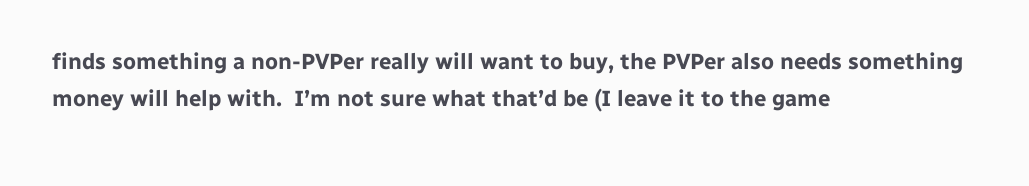finds something a non-PVPer really will want to buy, the PVPer also needs something money will help with.  I’m not sure what that’d be (I leave it to the game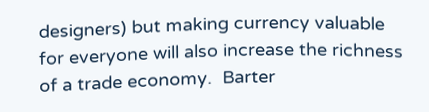designers) but making currency valuable for everyone will also increase the richness of a trade economy.  Barter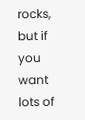rocks, but if you want lots of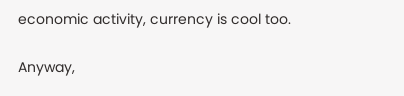economic activity, currency is cool too.

Anyway,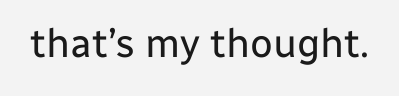that’s my thought.